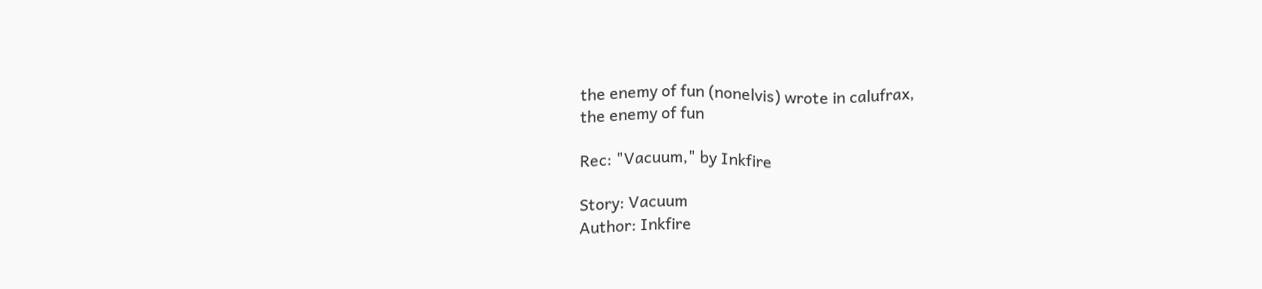the enemy of fun (nonelvis) wrote in calufrax,
the enemy of fun

Rec: "Vacuum," by Inkfire

Story: Vacuum
Author: Inkfire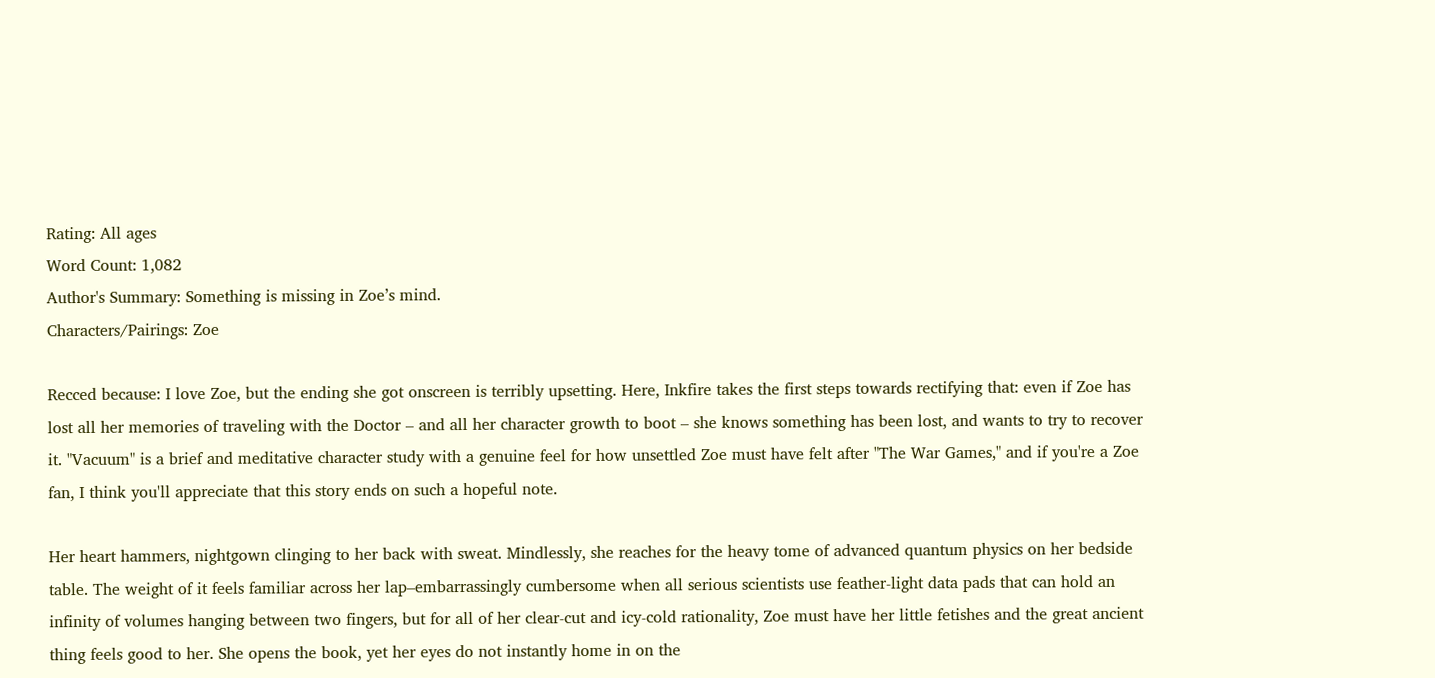Rating: All ages
Word Count: 1,082
Author's Summary: Something is missing in Zoe’s mind.
Characters/Pairings: Zoe

Recced because: I love Zoe, but the ending she got onscreen is terribly upsetting. Here, Inkfire takes the first steps towards rectifying that: even if Zoe has lost all her memories of traveling with the Doctor – and all her character growth to boot – she knows something has been lost, and wants to try to recover it. "Vacuum" is a brief and meditative character study with a genuine feel for how unsettled Zoe must have felt after "The War Games," and if you're a Zoe fan, I think you'll appreciate that this story ends on such a hopeful note.

Her heart hammers, nightgown clinging to her back with sweat. Mindlessly, she reaches for the heavy tome of advanced quantum physics on her bedside table. The weight of it feels familiar across her lap–embarrassingly cumbersome when all serious scientists use feather-light data pads that can hold an infinity of volumes hanging between two fingers, but for all of her clear-cut and icy-cold rationality, Zoe must have her little fetishes and the great ancient thing feels good to her. She opens the book, yet her eyes do not instantly home in on the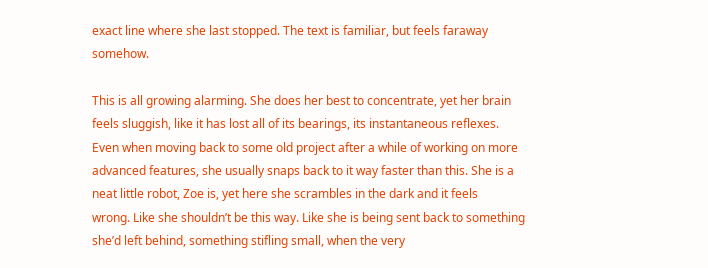exact line where she last stopped. The text is familiar, but feels faraway somehow.

This is all growing alarming. She does her best to concentrate, yet her brain feels sluggish, like it has lost all of its bearings, its instantaneous reflexes. Even when moving back to some old project after a while of working on more advanced features, she usually snaps back to it way faster than this. She is a neat little robot, Zoe is, yet here she scrambles in the dark and it feels
wrong. Like she shouldn’t be this way. Like she is being sent back to something she’d left behind, something stifling small, when the very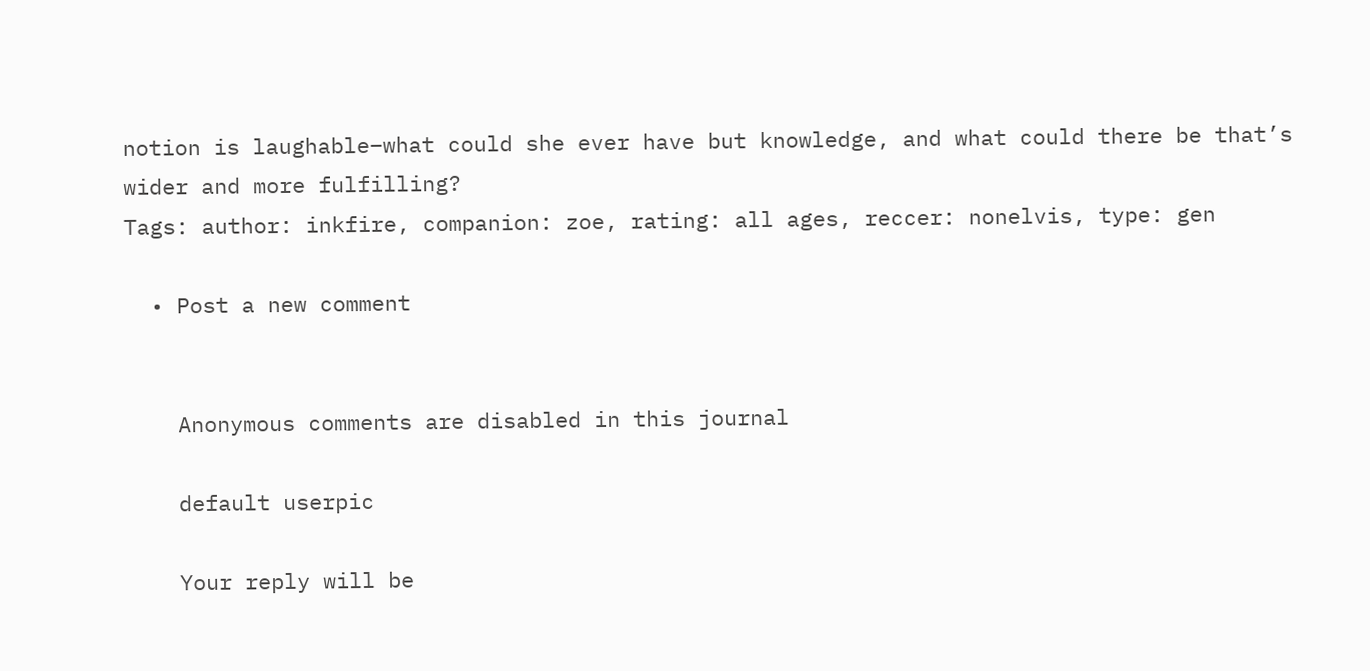notion is laughable–what could she ever have but knowledge, and what could there be that’s wider and more fulfilling?
Tags: author: inkfire, companion: zoe, rating: all ages, reccer: nonelvis, type: gen

  • Post a new comment


    Anonymous comments are disabled in this journal

    default userpic

    Your reply will be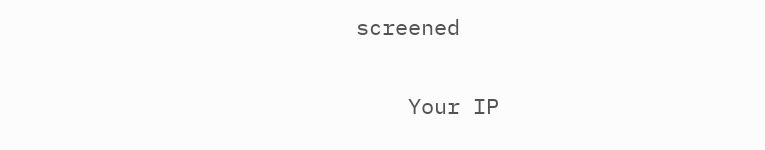screened

    Your IP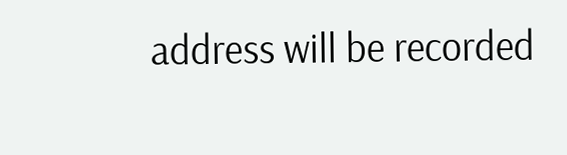address will be recorded